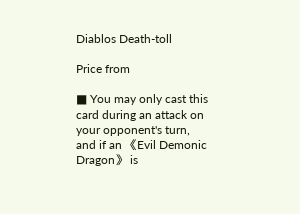Diablos Death-toll

Price from

■ You may only cast this card during an attack on your opponent's turn, and if an 《Evil Demonic Dragon》 is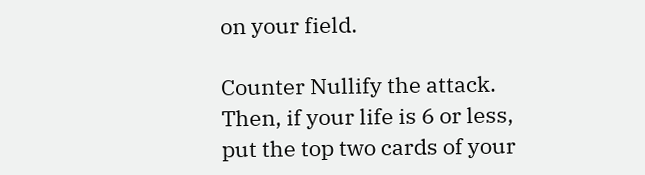on your field.

Counter Nullify the attack. Then, if your life is 6 or less, put the top two cards of your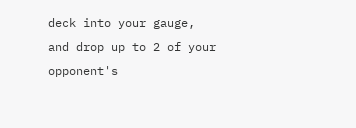deck into your gauge, and drop up to 2 of your opponent's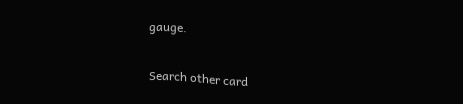gauge.

Search other card